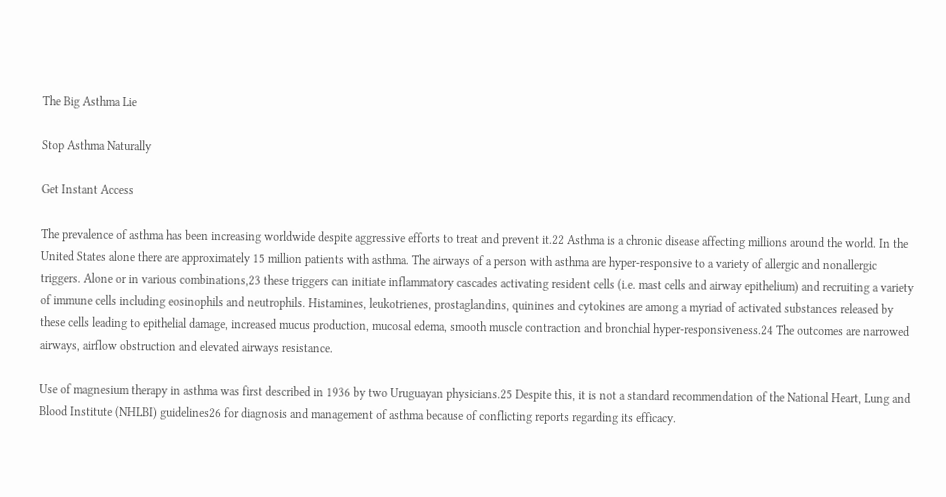The Big Asthma Lie

Stop Asthma Naturally

Get Instant Access

The prevalence of asthma has been increasing worldwide despite aggressive efforts to treat and prevent it.22 Asthma is a chronic disease affecting millions around the world. In the United States alone there are approximately 15 million patients with asthma. The airways of a person with asthma are hyper-responsive to a variety of allergic and nonallergic triggers. Alone or in various combinations,23 these triggers can initiate inflammatory cascades activating resident cells (i.e. mast cells and airway epithelium) and recruiting a variety of immune cells including eosinophils and neutrophils. Histamines, leukotrienes, prostaglandins, quinines and cytokines are among a myriad of activated substances released by these cells leading to epithelial damage, increased mucus production, mucosal edema, smooth muscle contraction and bronchial hyper-responsiveness.24 The outcomes are narrowed airways, airflow obstruction and elevated airways resistance.

Use of magnesium therapy in asthma was first described in 1936 by two Uruguayan physicians.25 Despite this, it is not a standard recommendation of the National Heart, Lung and Blood Institute (NHLBI) guidelines26 for diagnosis and management of asthma because of conflicting reports regarding its efficacy.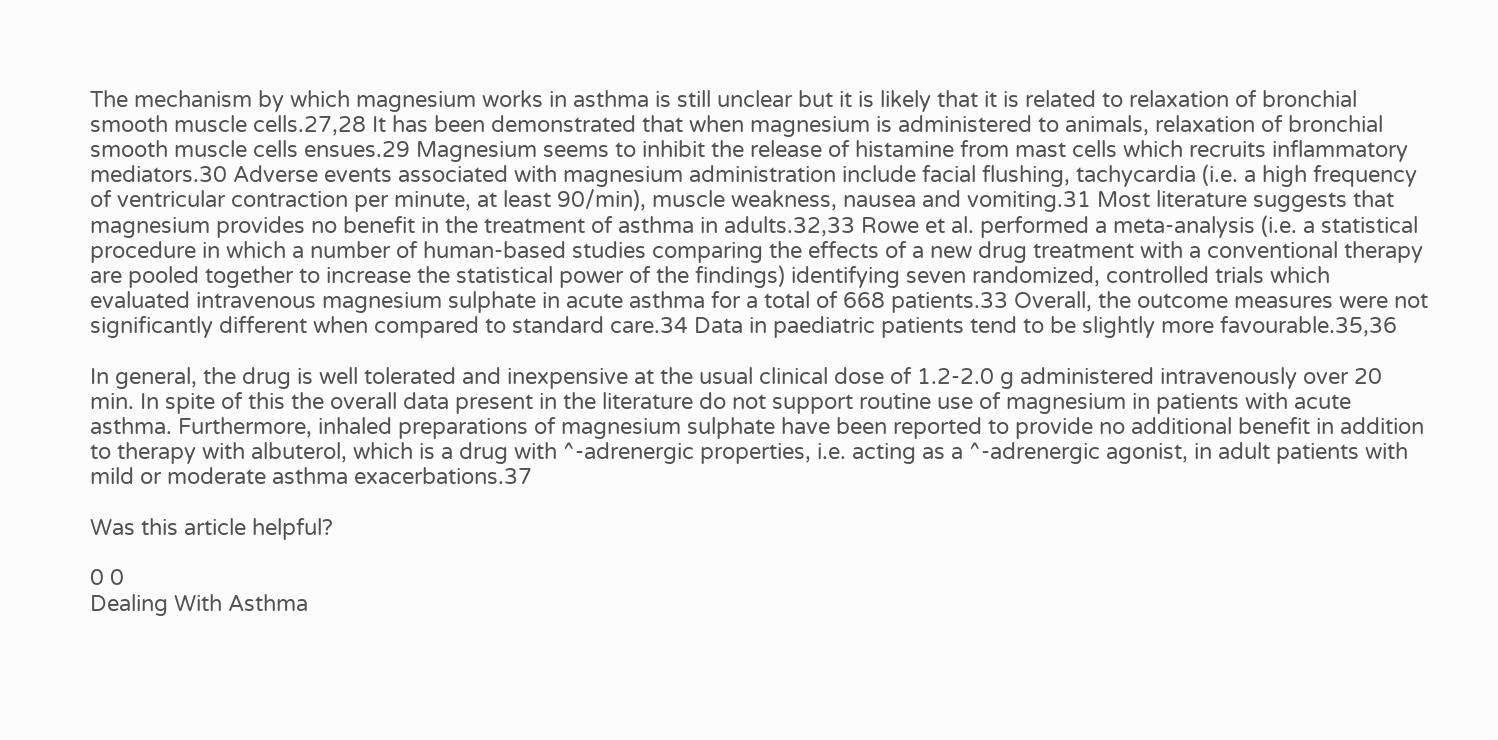The mechanism by which magnesium works in asthma is still unclear but it is likely that it is related to relaxation of bronchial smooth muscle cells.27,28 It has been demonstrated that when magnesium is administered to animals, relaxation of bronchial smooth muscle cells ensues.29 Magnesium seems to inhibit the release of histamine from mast cells which recruits inflammatory mediators.30 Adverse events associated with magnesium administration include facial flushing, tachycardia (i.e. a high frequency of ventricular contraction per minute, at least 90/min), muscle weakness, nausea and vomiting.31 Most literature suggests that magnesium provides no benefit in the treatment of asthma in adults.32,33 Rowe et al. performed a meta-analysis (i.e. a statistical procedure in which a number of human-based studies comparing the effects of a new drug treatment with a conventional therapy are pooled together to increase the statistical power of the findings) identifying seven randomized, controlled trials which evaluated intravenous magnesium sulphate in acute asthma for a total of 668 patients.33 Overall, the outcome measures were not significantly different when compared to standard care.34 Data in paediatric patients tend to be slightly more favourable.35,36

In general, the drug is well tolerated and inexpensive at the usual clinical dose of 1.2-2.0 g administered intravenously over 20 min. In spite of this the overall data present in the literature do not support routine use of magnesium in patients with acute asthma. Furthermore, inhaled preparations of magnesium sulphate have been reported to provide no additional benefit in addition to therapy with albuterol, which is a drug with ^-adrenergic properties, i.e. acting as a ^-adrenergic agonist, in adult patients with mild or moderate asthma exacerbations.37

Was this article helpful?

0 0
Dealing With Asthma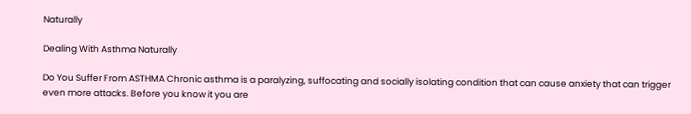Naturally

Dealing With Asthma Naturally

Do You Suffer From ASTHMA Chronic asthma is a paralyzing, suffocating and socially isolating condition that can cause anxiety that can trigger even more attacks. Before you know it you are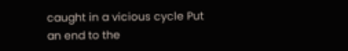caught in a vicious cycle Put an end to the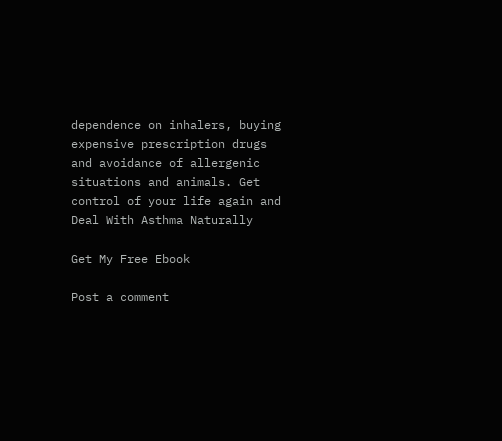dependence on inhalers, buying expensive prescription drugs and avoidance of allergenic situations and animals. Get control of your life again and Deal With Asthma Naturally

Get My Free Ebook

Post a comment